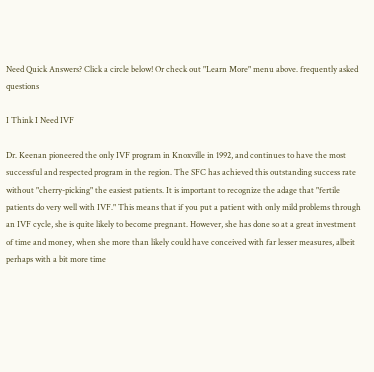Need Quick Answers? Click a circle below! Or check out "Learn More" menu above. frequently asked questions

I Think I Need IVF

Dr. Keenan pioneered the only IVF program in Knoxville in 1992, and continues to have the most successful and respected program in the region. The SFC has achieved this outstanding success rate without "cherry-picking" the easiest patients. It is important to recognize the adage that "fertile patients do very well with IVF." This means that if you put a patient with only mild problems through an IVF cycle, she is quite likely to become pregnant. However, she has done so at a great investment of time and money, when she more than likely could have conceived with far lesser measures, albeit perhaps with a bit more time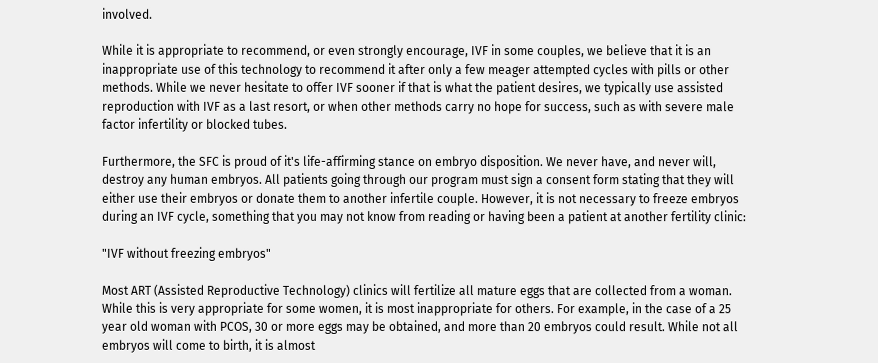involved.

While it is appropriate to recommend, or even strongly encourage, IVF in some couples, we believe that it is an inappropriate use of this technology to recommend it after only a few meager attempted cycles with pills or other methods. While we never hesitate to offer IVF sooner if that is what the patient desires, we typically use assisted reproduction with IVF as a last resort, or when other methods carry no hope for success, such as with severe male factor infertility or blocked tubes.

Furthermore, the SFC is proud of it's life-affirming stance on embryo disposition. We never have, and never will, destroy any human embryos. All patients going through our program must sign a consent form stating that they will either use their embryos or donate them to another infertile couple. However, it is not necessary to freeze embryos during an IVF cycle, something that you may not know from reading or having been a patient at another fertility clinic:

"IVF without freezing embryos"

Most ART (Assisted Reproductive Technology) clinics will fertilize all mature eggs that are collected from a woman. While this is very appropriate for some women, it is most inappropriate for others. For example, in the case of a 25 year old woman with PCOS, 30 or more eggs may be obtained, and more than 20 embryos could result. While not all embryos will come to birth, it is almost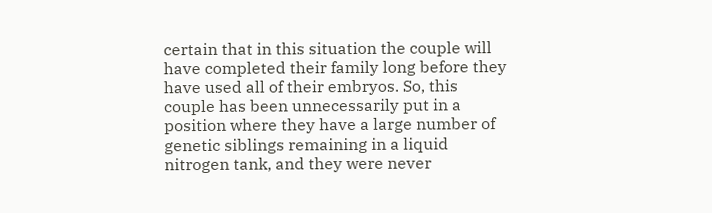certain that in this situation the couple will have completed their family long before they have used all of their embryos. So, this couple has been unnecessarily put in a position where they have a large number of genetic siblings remaining in a liquid nitrogen tank, and they were never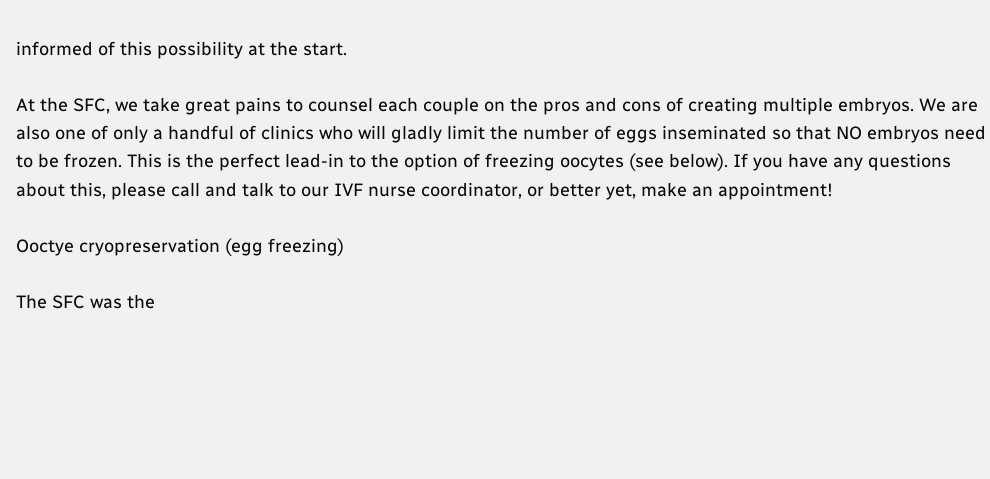informed of this possibility at the start.

At the SFC, we take great pains to counsel each couple on the pros and cons of creating multiple embryos. We are also one of only a handful of clinics who will gladly limit the number of eggs inseminated so that NO embryos need to be frozen. This is the perfect lead-in to the option of freezing oocytes (see below). If you have any questions about this, please call and talk to our IVF nurse coordinator, or better yet, make an appointment!

Ooctye cryopreservation (egg freezing)

The SFC was the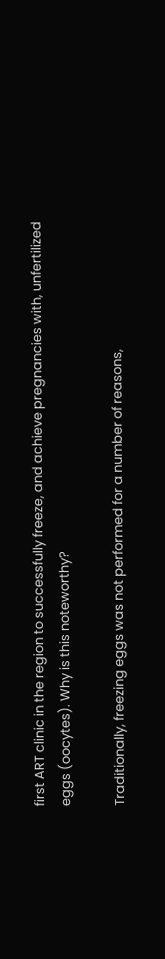first ART clinic in the region to successfully freeze, and achieve pregnancies with, unfertilized eggs (oocytes). Why is this noteworthy?

Traditionally, freezing eggs was not performed for a number of reasons,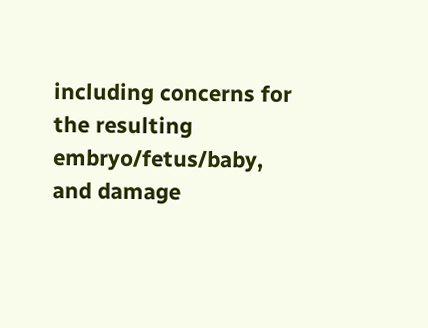including concerns for the resulting embryo/fetus/baby, and damage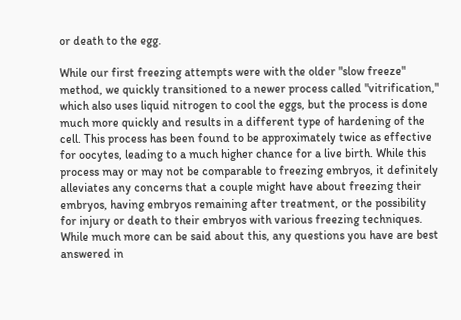or death to the egg.

While our first freezing attempts were with the older "slow freeze" method, we quickly transitioned to a newer process called "vitrification," which also uses liquid nitrogen to cool the eggs, but the process is done much more quickly and results in a different type of hardening of the cell. This process has been found to be approximately twice as effective for oocytes, leading to a much higher chance for a live birth. While this process may or may not be comparable to freezing embryos, it definitely alleviates any concerns that a couple might have about freezing their embryos, having embryos remaining after treatment, or the possibility for injury or death to their embryos with various freezing techniques. While much more can be said about this, any questions you have are best answered in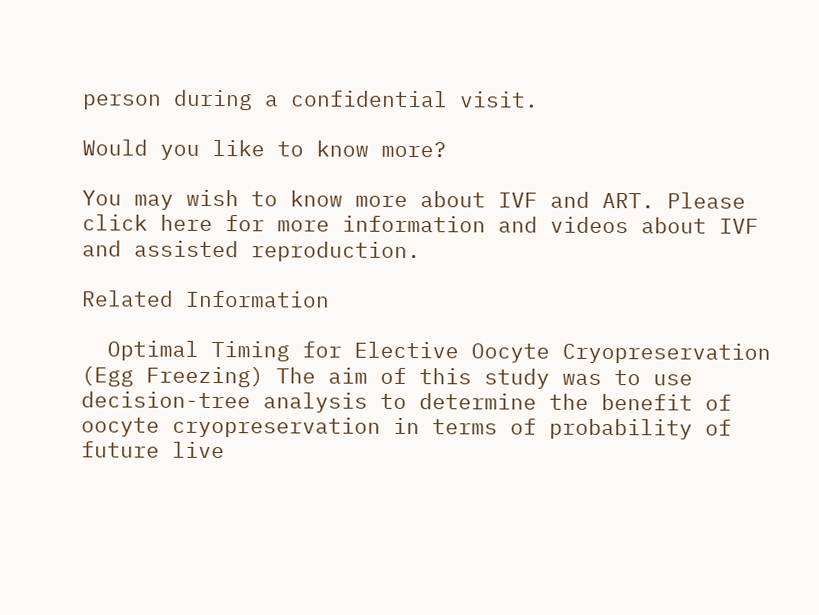person during a confidential visit.

Would you like to know more?

You may wish to know more about IVF and ART. Please click here for more information and videos about IVF and assisted reproduction.

Related Information

  Optimal Timing for Elective Oocyte Cryopreservation (Egg Freezing) The aim of this study was to use decision-tree analysis to determine the benefit of oocyte cryopreservation in terms of probability of future live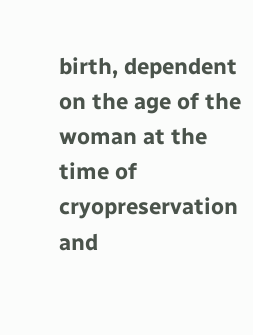birth, dependent on the age of the woman at the time of cryopreservation and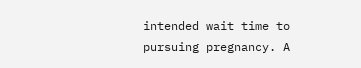intended wait time to pursuing pregnancy. A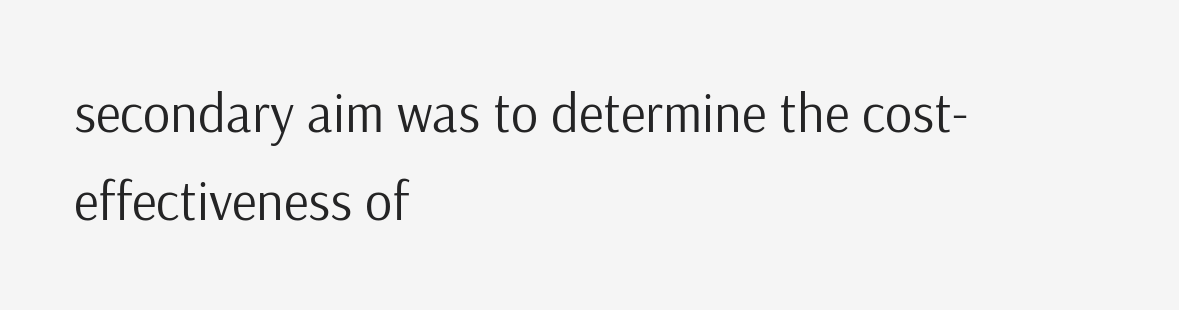secondary aim was to determine the cost- effectiveness of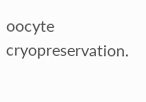oocyte cryopreservation.